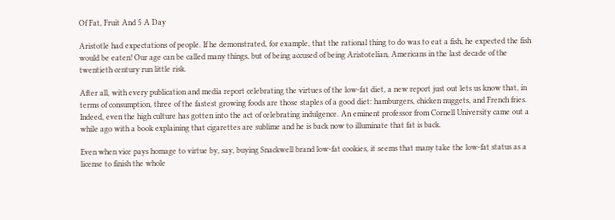Of Fat, Fruit And 5 A Day

Aristotle had expectations of people. If he demonstrated, for example, that the rational thing to do was to eat a fish, he expected the fish would be eaten! Our age can be called many things, but of being accused of being Aristotelian, Americans in the last decade of the twentieth century run little risk.

After all, with every publication and media report celebrating the virtues of the low-fat diet, a new report just out lets us know that, in terms of consumption, three of the fastest growing foods are those staples of a good diet: hamburgers, chicken nuggets, and French fries. Indeed, even the high culture has gotten into the act of celebrating indulgence. An eminent professor from Cornell University came out a while ago with a book explaining that cigarettes are sublime and he is back now to illuminate that fat is back.

Even when vice pays homage to virtue by, say, buying Snackwell brand low-fat cookies, it seems that many take the low-fat status as a license to finish the whole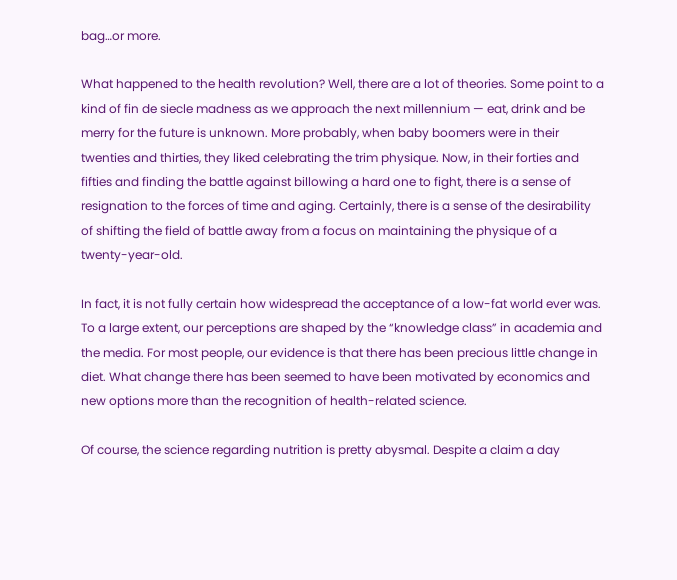bag…or more.

What happened to the health revolution? Well, there are a lot of theories. Some point to a kind of fin de siecle madness as we approach the next millennium — eat, drink and be merry for the future is unknown. More probably, when baby boomers were in their twenties and thirties, they liked celebrating the trim physique. Now, in their forties and fifties and finding the battle against billowing a hard one to fight, there is a sense of resignation to the forces of time and aging. Certainly, there is a sense of the desirability of shifting the field of battle away from a focus on maintaining the physique of a twenty-year-old.

In fact, it is not fully certain how widespread the acceptance of a low-fat world ever was. To a large extent, our perceptions are shaped by the “knowledge class” in academia and the media. For most people, our evidence is that there has been precious little change in diet. What change there has been seemed to have been motivated by economics and new options more than the recognition of health-related science.

Of course, the science regarding nutrition is pretty abysmal. Despite a claim a day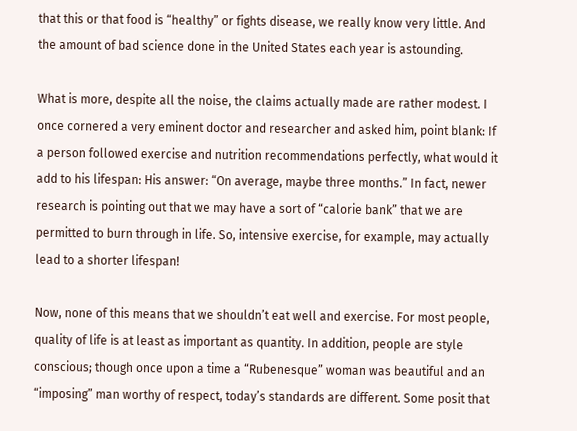that this or that food is “healthy” or fights disease, we really know very little. And the amount of bad science done in the United States each year is astounding.

What is more, despite all the noise, the claims actually made are rather modest. I once cornered a very eminent doctor and researcher and asked him, point blank: If a person followed exercise and nutrition recommendations perfectly, what would it add to his lifespan: His answer: “On average, maybe three months.” In fact, newer research is pointing out that we may have a sort of “calorie bank” that we are permitted to burn through in life. So, intensive exercise, for example, may actually lead to a shorter lifespan!

Now, none of this means that we shouldn’t eat well and exercise. For most people, quality of life is at least as important as quantity. In addition, people are style conscious; though once upon a time a “Rubenesque” woman was beautiful and an “imposing” man worthy of respect, today’s standards are different. Some posit that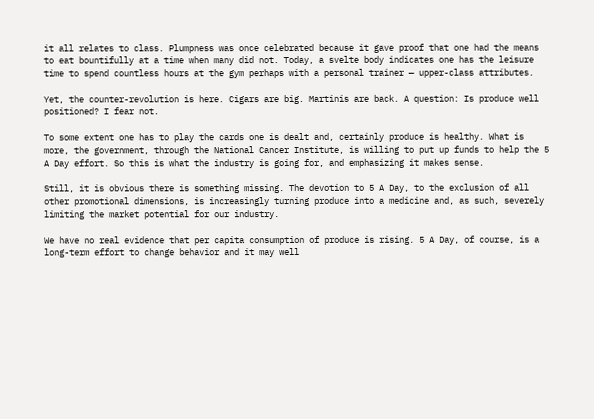it all relates to class. Plumpness was once celebrated because it gave proof that one had the means to eat bountifully at a time when many did not. Today, a svelte body indicates one has the leisure time to spend countless hours at the gym perhaps with a personal trainer — upper-class attributes.

Yet, the counter-revolution is here. Cigars are big. Martinis are back. A question: Is produce well positioned? I fear not.

To some extent one has to play the cards one is dealt and, certainly produce is healthy. What is more, the government, through the National Cancer Institute, is willing to put up funds to help the 5 A Day effort. So this is what the industry is going for, and emphasizing it makes sense.

Still, it is obvious there is something missing. The devotion to 5 A Day, to the exclusion of all other promotional dimensions, is increasingly turning produce into a medicine and, as such, severely limiting the market potential for our industry.

We have no real evidence that per capita consumption of produce is rising. 5 A Day, of course, is a long-term effort to change behavior and it may well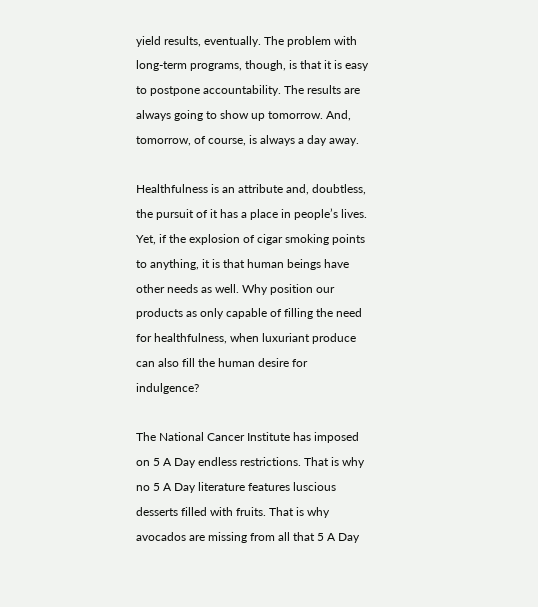yield results, eventually. The problem with long-term programs, though, is that it is easy to postpone accountability. The results are always going to show up tomorrow. And, tomorrow, of course, is always a day away.

Healthfulness is an attribute and, doubtless, the pursuit of it has a place in people’s lives. Yet, if the explosion of cigar smoking points to anything, it is that human beings have other needs as well. Why position our products as only capable of filling the need for healthfulness, when luxuriant produce can also fill the human desire for indulgence?

The National Cancer Institute has imposed on 5 A Day endless restrictions. That is why no 5 A Day literature features luscious desserts filled with fruits. That is why avocados are missing from all that 5 A Day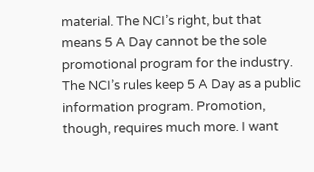material. The NCI’s right, but that means 5 A Day cannot be the sole promotional program for the industry. The NCI’s rules keep 5 A Day as a public information program. Promotion, though, requires much more. I want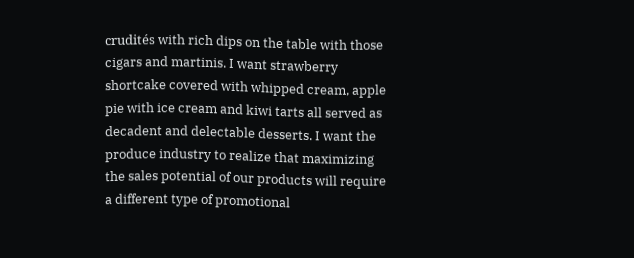crudités with rich dips on the table with those cigars and martinis. I want strawberry shortcake covered with whipped cream, apple pie with ice cream and kiwi tarts all served as decadent and delectable desserts. I want the produce industry to realize that maximizing the sales potential of our products will require a different type of promotional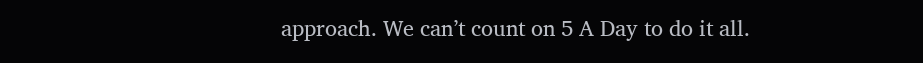approach. We can’t count on 5 A Day to do it all.